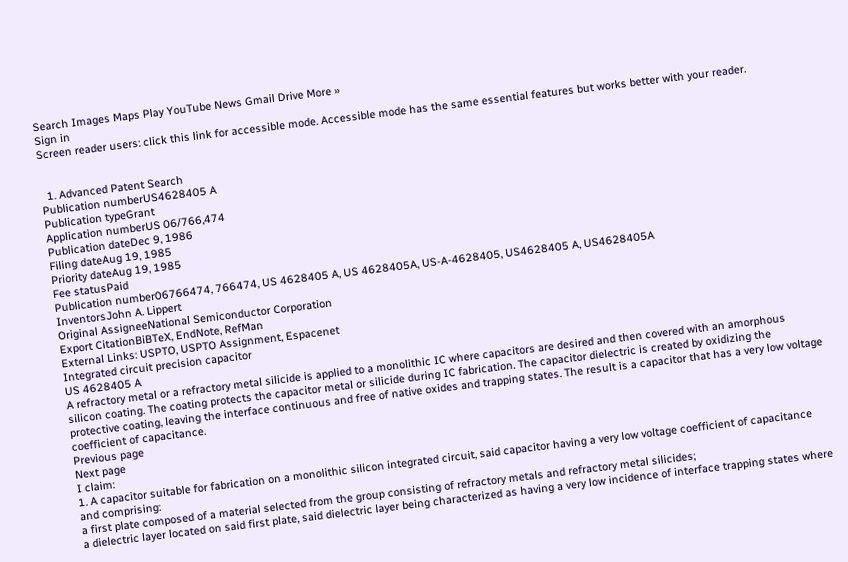Search Images Maps Play YouTube News Gmail Drive More »
Sign in
Screen reader users: click this link for accessible mode. Accessible mode has the same essential features but works better with your reader.


  1. Advanced Patent Search
Publication numberUS4628405 A
Publication typeGrant
Application numberUS 06/766,474
Publication dateDec 9, 1986
Filing dateAug 19, 1985
Priority dateAug 19, 1985
Fee statusPaid
Publication number06766474, 766474, US 4628405 A, US 4628405A, US-A-4628405, US4628405 A, US4628405A
InventorsJohn A. Lippert
Original AssigneeNational Semiconductor Corporation
Export CitationBiBTeX, EndNote, RefMan
External Links: USPTO, USPTO Assignment, Espacenet
Integrated circuit precision capacitor
US 4628405 A
A refractory metal or a refractory metal silicide is applied to a monolithic IC where capacitors are desired and then covered with an amorphous silicon coating. The coating protects the capacitor metal or silicide during IC fabrication. The capacitor dielectric is created by oxidizing the protective coating, leaving the interface continuous and free of native oxides and trapping states. The result is a capacitor that has a very low voltage coefficient of capacitance.
Previous page
Next page
I claim:
1. A capacitor suitable for fabrication on a monolithic silicon integrated circuit, said capacitor having a very low voltage coefficient of capacitance and comprising:
a first plate composed of a material selected from the group consisting of refractory metals and refractory metal silicides;
a dielectric layer located on said first plate, said dielectric layer being characterized as having a very low incidence of interface trapping states where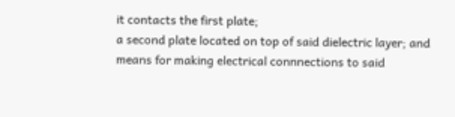it contacts the first plate;
a second plate located on top of said dielectric layer; and
means for making electrical connnections to said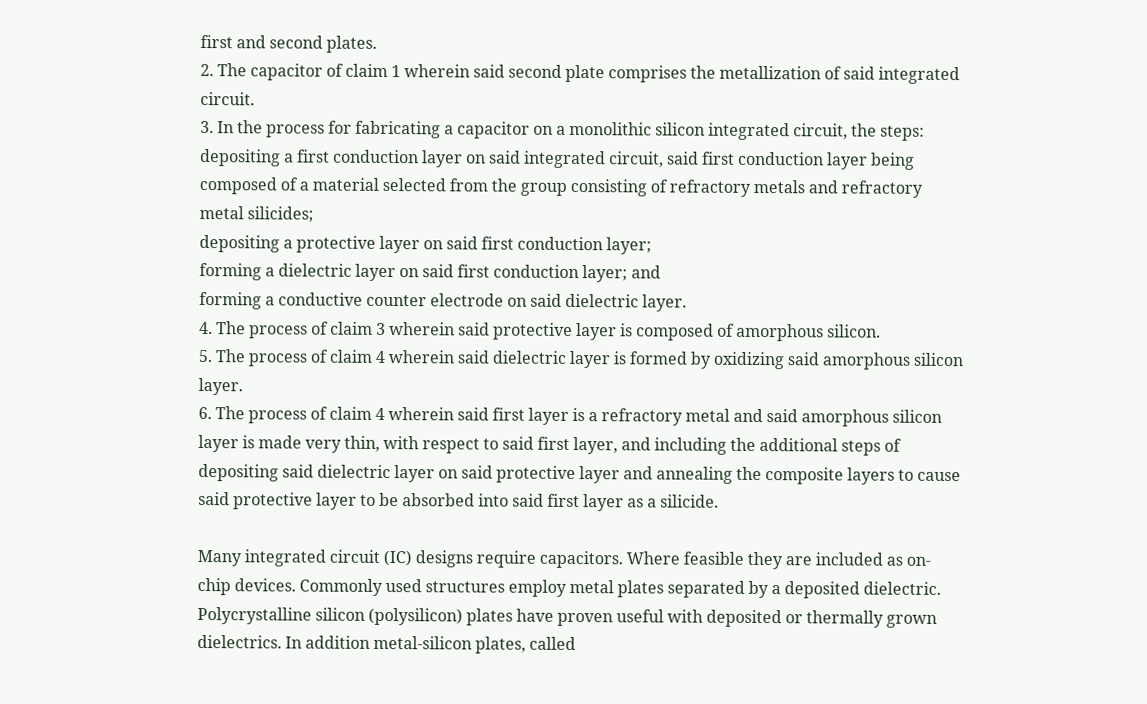first and second plates.
2. The capacitor of claim 1 wherein said second plate comprises the metallization of said integrated circuit.
3. In the process for fabricating a capacitor on a monolithic silicon integrated circuit, the steps:
depositing a first conduction layer on said integrated circuit, said first conduction layer being composed of a material selected from the group consisting of refractory metals and refractory metal silicides;
depositing a protective layer on said first conduction layer;
forming a dielectric layer on said first conduction layer; and
forming a conductive counter electrode on said dielectric layer.
4. The process of claim 3 wherein said protective layer is composed of amorphous silicon.
5. The process of claim 4 wherein said dielectric layer is formed by oxidizing said amorphous silicon layer.
6. The process of claim 4 wherein said first layer is a refractory metal and said amorphous silicon layer is made very thin, with respect to said first layer, and including the additional steps of depositing said dielectric layer on said protective layer and annealing the composite layers to cause said protective layer to be absorbed into said first layer as a silicide.

Many integrated circuit (IC) designs require capacitors. Where feasible they are included as on-chip devices. Commonly used structures employ metal plates separated by a deposited dielectric. Polycrystalline silicon (polysilicon) plates have proven useful with deposited or thermally grown dielectrics. In addition metal-silicon plates, called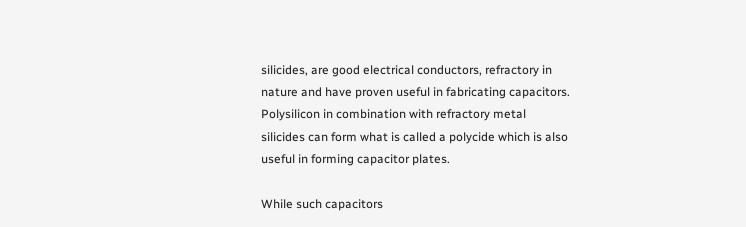silicides, are good electrical conductors, refractory in nature and have proven useful in fabricating capacitors. Polysilicon in combination with refractory metal silicides can form what is called a polycide which is also useful in forming capacitor plates.

While such capacitors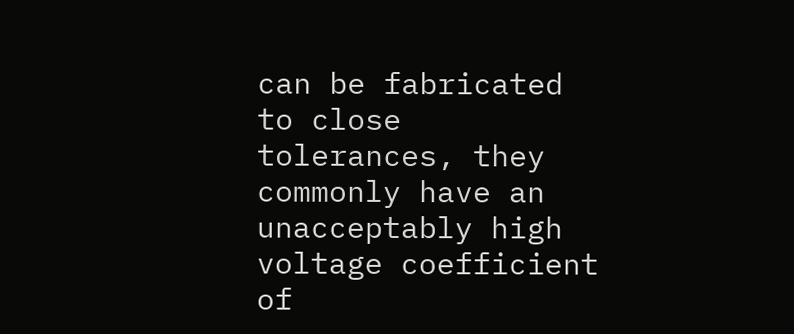can be fabricated to close tolerances, they commonly have an unacceptably high voltage coefficient of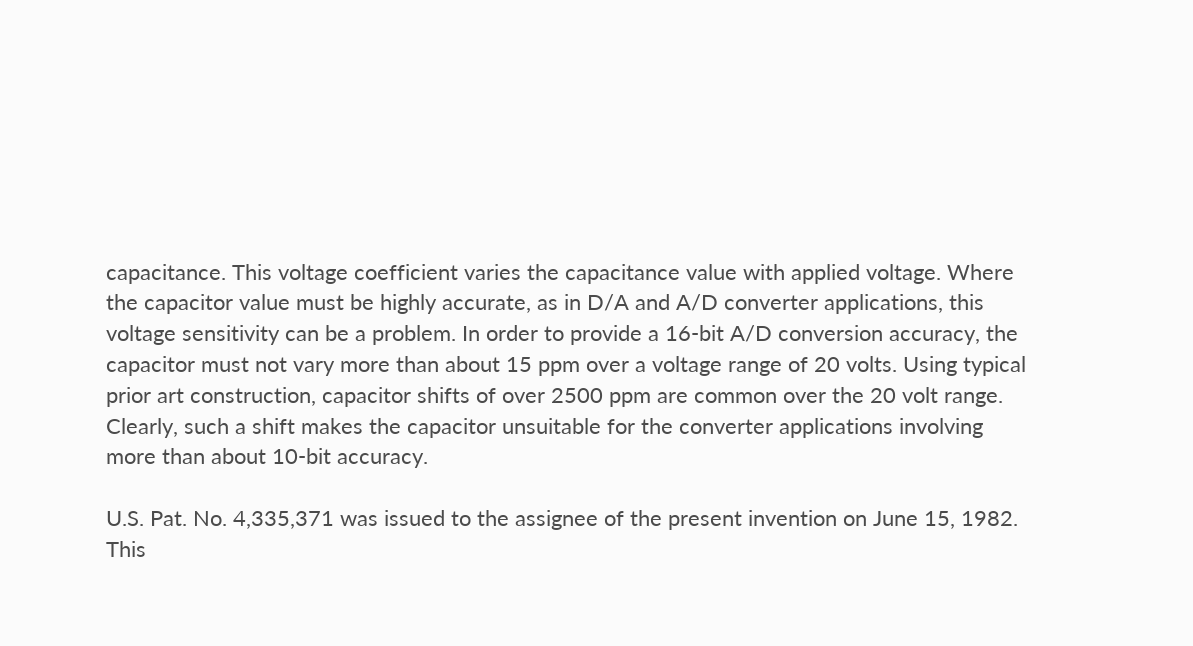capacitance. This voltage coefficient varies the capacitance value with applied voltage. Where the capacitor value must be highly accurate, as in D/A and A/D converter applications, this voltage sensitivity can be a problem. In order to provide a 16-bit A/D conversion accuracy, the capacitor must not vary more than about 15 ppm over a voltage range of 20 volts. Using typical prior art construction, capacitor shifts of over 2500 ppm are common over the 20 volt range. Clearly, such a shift makes the capacitor unsuitable for the converter applications involving more than about 10-bit accuracy.

U.S. Pat. No. 4,335,371 was issued to the assignee of the present invention on June 15, 1982. This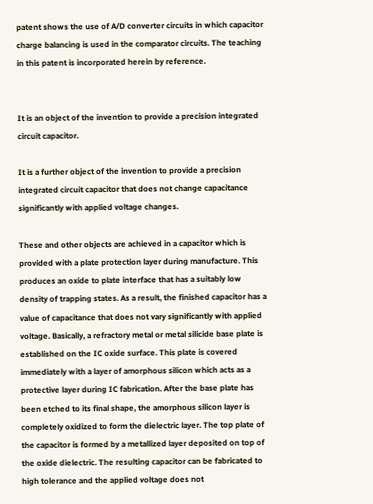patent shows the use of A/D converter circuits in which capacitor charge balancing is used in the comparator circuits. The teaching in this patent is incorporated herein by reference.


It is an object of the invention to provide a precision integrated circuit capacitor.

It is a further object of the invention to provide a precision integrated circuit capacitor that does not change capacitance significantly with applied voltage changes.

These and other objects are achieved in a capacitor which is provided with a plate protection layer during manufacture. This produces an oxide to plate interface that has a suitably low density of trapping states. As a result, the finished capacitor has a value of capacitance that does not vary significantly with applied voltage. Basically, a refractory metal or metal silicide base plate is established on the IC oxide surface. This plate is covered immediately with a layer of amorphous silicon which acts as a protective layer during IC fabrication. After the base plate has been etched to its final shape, the amorphous silicon layer is completely oxidized to form the dielectric layer. The top plate of the capacitor is formed by a metallized layer deposited on top of the oxide dielectric. The resulting capacitor can be fabricated to high tolerance and the applied voltage does not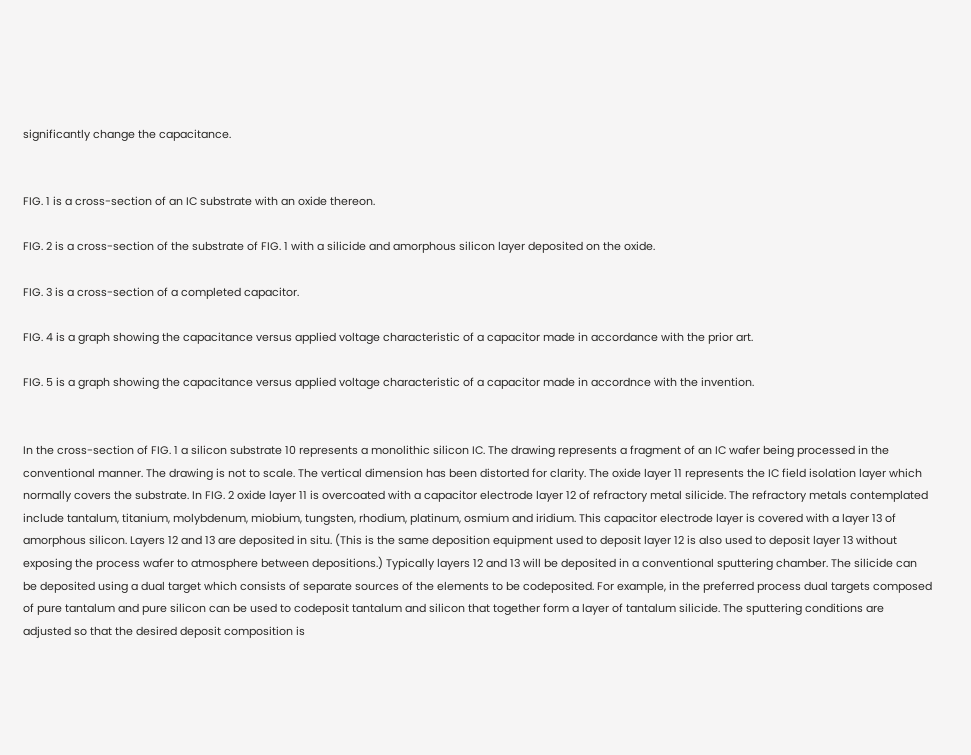significantly change the capacitance.


FIG. 1 is a cross-section of an IC substrate with an oxide thereon.

FIG. 2 is a cross-section of the substrate of FIG. 1 with a silicide and amorphous silicon layer deposited on the oxide.

FIG. 3 is a cross-section of a completed capacitor.

FIG. 4 is a graph showing the capacitance versus applied voltage characteristic of a capacitor made in accordance with the prior art.

FIG. 5 is a graph showing the capacitance versus applied voltage characteristic of a capacitor made in accordnce with the invention.


In the cross-section of FIG. 1 a silicon substrate 10 represents a monolithic silicon IC. The drawing represents a fragment of an IC wafer being processed in the conventional manner. The drawing is not to scale. The vertical dimension has been distorted for clarity. The oxide layer 11 represents the IC field isolation layer which normally covers the substrate. In FIG. 2 oxide layer 11 is overcoated with a capacitor electrode layer 12 of refractory metal silicide. The refractory metals contemplated include tantalum, titanium, molybdenum, miobium, tungsten, rhodium, platinum, osmium and iridium. This capacitor electrode layer is covered with a layer 13 of amorphous silicon. Layers 12 and 13 are deposited in situ. (This is the same deposition equipment used to deposit layer 12 is also used to deposit layer 13 without exposing the process wafer to atmosphere between depositions.) Typically layers 12 and 13 will be deposited in a conventional sputtering chamber. The silicide can be deposited using a dual target which consists of separate sources of the elements to be codeposited. For example, in the preferred process dual targets composed of pure tantalum and pure silicon can be used to codeposit tantalum and silicon that together form a layer of tantalum silicide. The sputtering conditions are adjusted so that the desired deposit composition is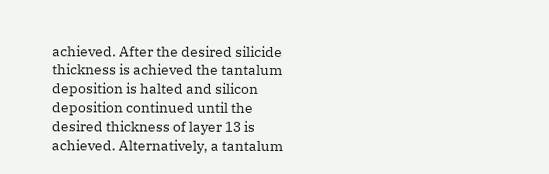achieved. After the desired silicide thickness is achieved the tantalum deposition is halted and silicon deposition continued until the desired thickness of layer 13 is achieved. Alternatively, a tantalum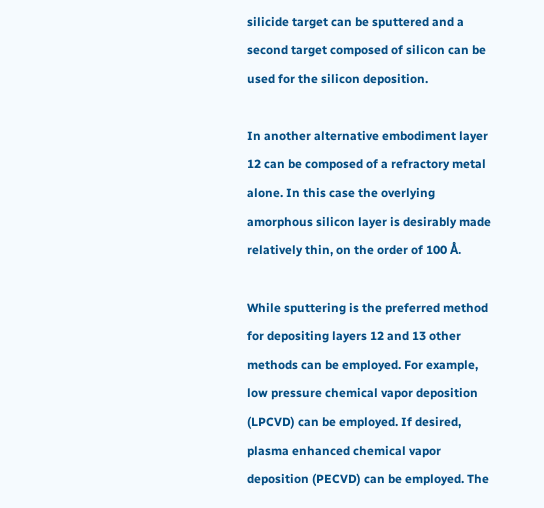silicide target can be sputtered and a second target composed of silicon can be used for the silicon deposition.

In another alternative embodiment layer 12 can be composed of a refractory metal alone. In this case the overlying amorphous silicon layer is desirably made relatively thin, on the order of 100 Å.

While sputtering is the preferred method for depositing layers 12 and 13 other methods can be employed. For example, low pressure chemical vapor deposition (LPCVD) can be employed. If desired, plasma enhanced chemical vapor deposition (PECVD) can be employed. The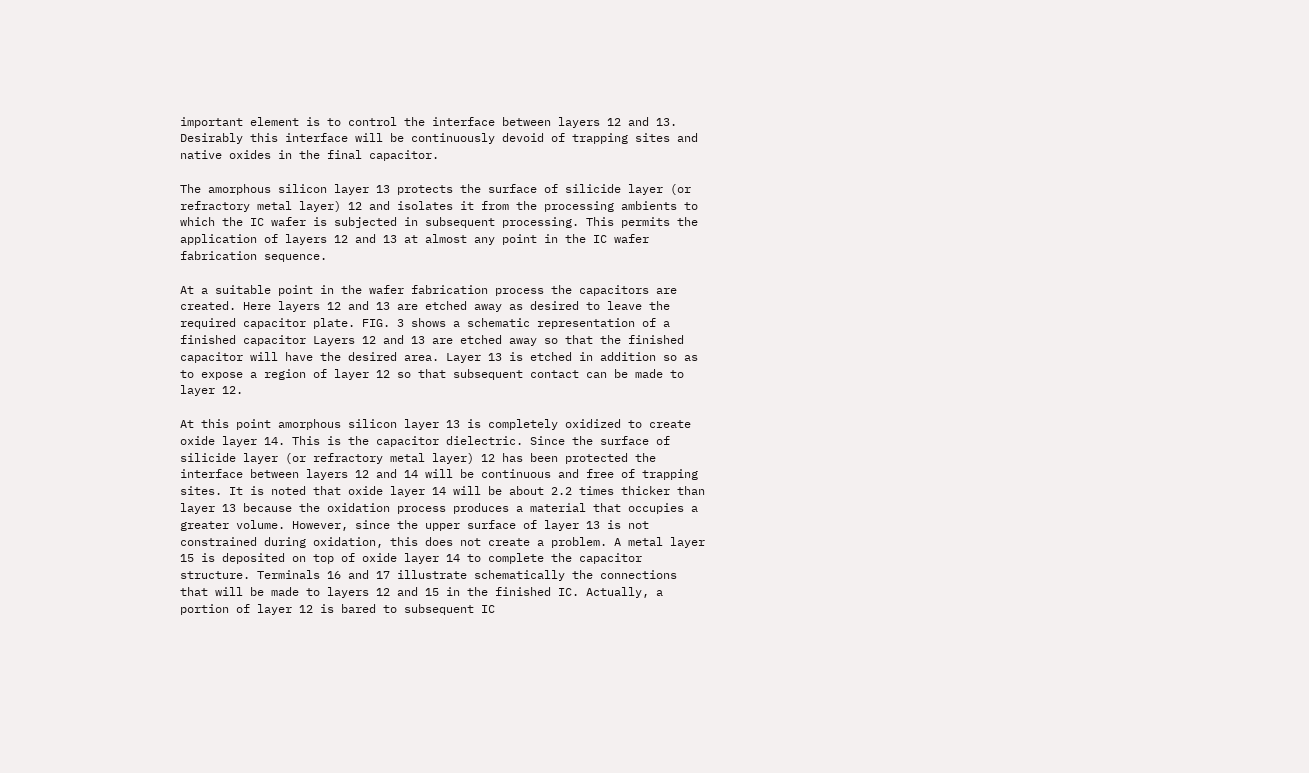important element is to control the interface between layers 12 and 13. Desirably this interface will be continuously devoid of trapping sites and native oxides in the final capacitor.

The amorphous silicon layer 13 protects the surface of silicide layer (or refractory metal layer) 12 and isolates it from the processing ambients to which the IC wafer is subjected in subsequent processing. This permits the application of layers 12 and 13 at almost any point in the IC wafer fabrication sequence.

At a suitable point in the wafer fabrication process the capacitors are created. Here layers 12 and 13 are etched away as desired to leave the required capacitor plate. FIG. 3 shows a schematic representation of a finished capacitor Layers 12 and 13 are etched away so that the finished capacitor will have the desired area. Layer 13 is etched in addition so as to expose a region of layer 12 so that subsequent contact can be made to layer 12.

At this point amorphous silicon layer 13 is completely oxidized to create oxide layer 14. This is the capacitor dielectric. Since the surface of silicide layer (or refractory metal layer) 12 has been protected the interface between layers 12 and 14 will be continuous and free of trapping sites. It is noted that oxide layer 14 will be about 2.2 times thicker than layer 13 because the oxidation process produces a material that occupies a greater volume. However, since the upper surface of layer 13 is not constrained during oxidation, this does not create a problem. A metal layer 15 is deposited on top of oxide layer 14 to complete the capacitor structure. Terminals 16 and 17 illustrate schematically the connections that will be made to layers 12 and 15 in the finished IC. Actually, a portion of layer 12 is bared to subsequent IC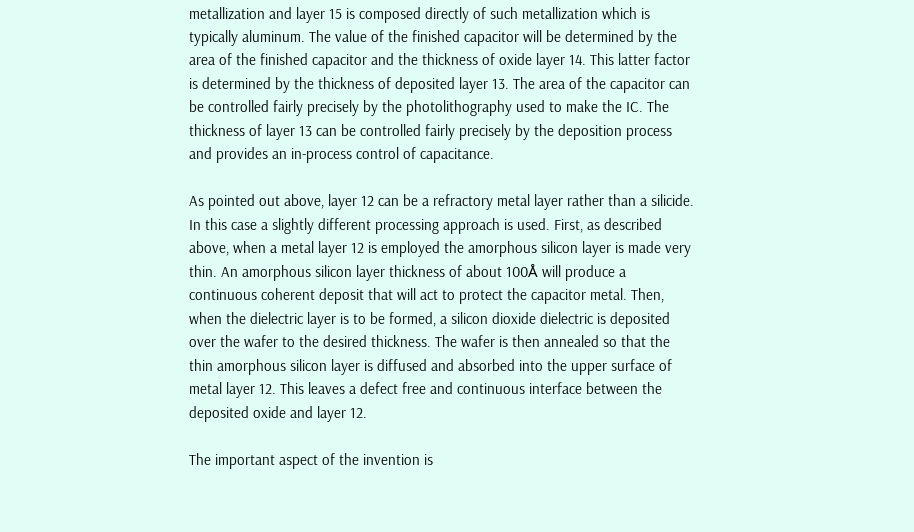metallization and layer 15 is composed directly of such metallization which is typically aluminum. The value of the finished capacitor will be determined by the area of the finished capacitor and the thickness of oxide layer 14. This latter factor is determined by the thickness of deposited layer 13. The area of the capacitor can be controlled fairly precisely by the photolithography used to make the IC. The thickness of layer 13 can be controlled fairly precisely by the deposition process and provides an in-process control of capacitance.

As pointed out above, layer 12 can be a refractory metal layer rather than a silicide. In this case a slightly different processing approach is used. First, as described above, when a metal layer 12 is employed the amorphous silicon layer is made very thin. An amorphous silicon layer thickness of about 100Å will produce a continuous coherent deposit that will act to protect the capacitor metal. Then, when the dielectric layer is to be formed, a silicon dioxide dielectric is deposited over the wafer to the desired thickness. The wafer is then annealed so that the thin amorphous silicon layer is diffused and absorbed into the upper surface of metal layer 12. This leaves a defect free and continuous interface between the deposited oxide and layer 12.

The important aspect of the invention is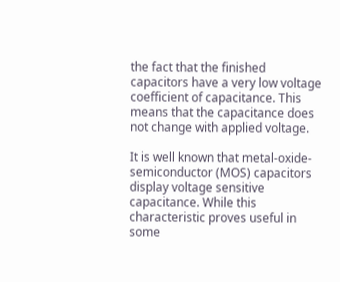the fact that the finished capacitors have a very low voltage coefficient of capacitance. This means that the capacitance does not change with applied voltage.

It is well known that metal-oxide-semiconductor (MOS) capacitors display voltage sensitive capacitance. While this characteristic proves useful in some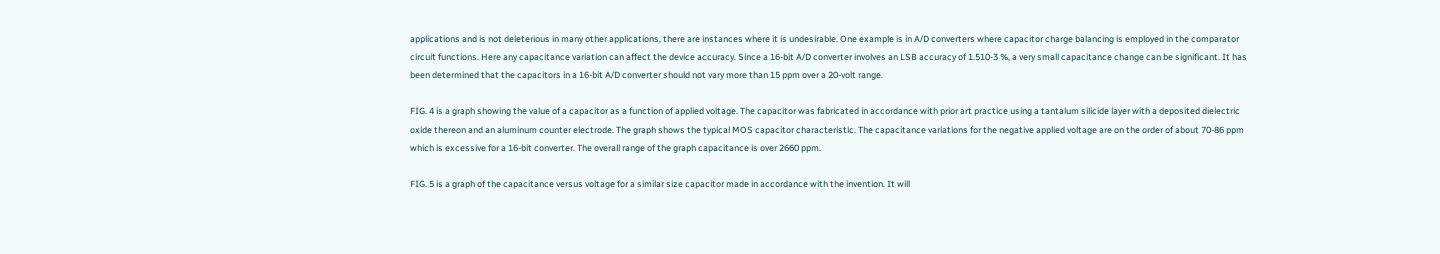applications and is not deleterious in many other applications, there are instances where it is undesirable. One example is in A/D converters where capacitor charge balancing is employed in the comparator circuit functions. Here any capacitance variation can affect the device accuracy. Since a 16-bit A/D converter involves an LSB accuracy of 1.510-3 %, a very small capacitance change can be significant. It has been determined that the capacitors in a 16-bit A/D converter should not vary more than 15 ppm over a 20-volt range.

FIG. 4 is a graph showing the value of a capacitor as a function of applied voltage. The capacitor was fabricated in accordance with prior art practice using a tantalum silicide layer with a deposited dielectric oxide thereon and an aluminum counter electrode. The graph shows the typical MOS capacitor characteristic. The capacitance variations for the negative applied voltage are on the order of about 70-86 ppm which is excessive for a 16-bit converter. The overall range of the graph capacitance is over 2660 ppm.

FIG. 5 is a graph of the capacitance versus voltage for a similar size capacitor made in accordance with the invention. It will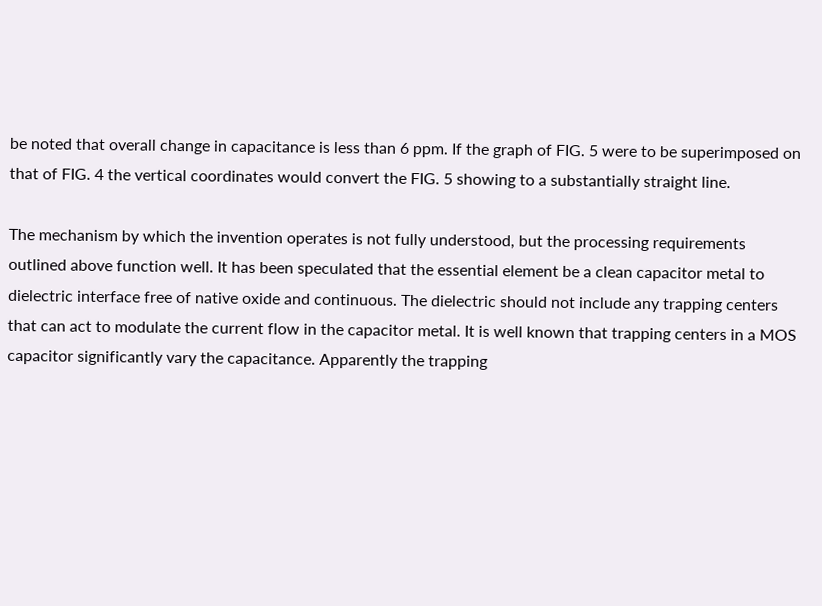be noted that overall change in capacitance is less than 6 ppm. If the graph of FIG. 5 were to be superimposed on that of FIG. 4 the vertical coordinates would convert the FIG. 5 showing to a substantially straight line.

The mechanism by which the invention operates is not fully understood, but the processing requirements outlined above function well. It has been speculated that the essential element be a clean capacitor metal to dielectric interface free of native oxide and continuous. The dielectric should not include any trapping centers that can act to modulate the current flow in the capacitor metal. It is well known that trapping centers in a MOS capacitor significantly vary the capacitance. Apparently the trapping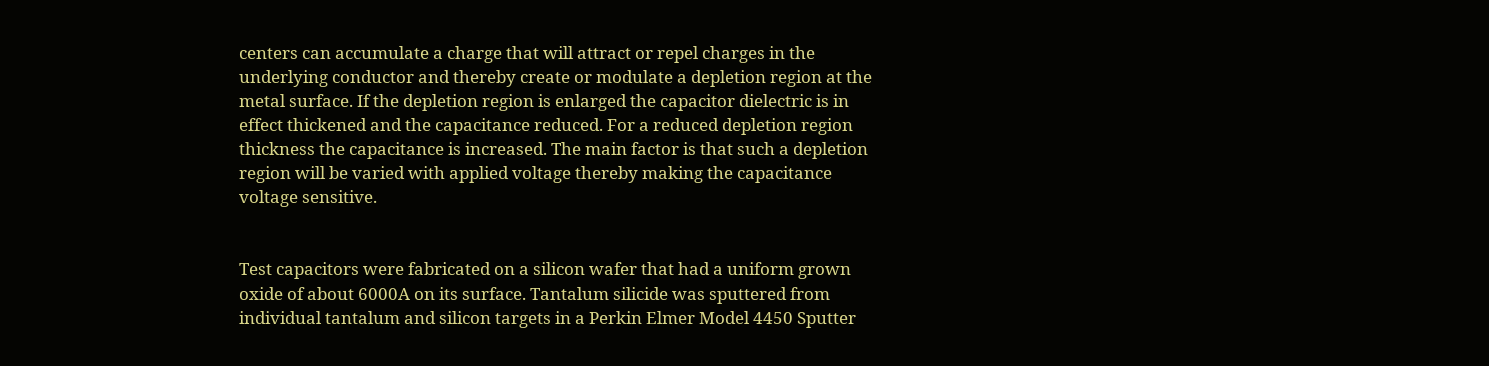centers can accumulate a charge that will attract or repel charges in the underlying conductor and thereby create or modulate a depletion region at the metal surface. If the depletion region is enlarged the capacitor dielectric is in effect thickened and the capacitance reduced. For a reduced depletion region thickness the capacitance is increased. The main factor is that such a depletion region will be varied with applied voltage thereby making the capacitance voltage sensitive.


Test capacitors were fabricated on a silicon wafer that had a uniform grown oxide of about 6000A on its surface. Tantalum silicide was sputtered from individual tantalum and silicon targets in a Perkin Elmer Model 4450 Sputter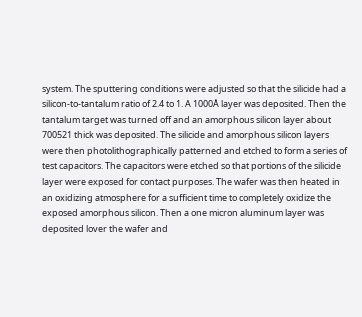system. The sputtering conditions were adjusted so that the silicide had a silicon-to-tantalum ratio of 2.4 to 1. A 1000Å layer was deposited. Then the tantalum target was turned off and an amorphous silicon layer about 700521 thick was deposited. The silicide and amorphous silicon layers were then photolithographically patterned and etched to form a series of test capacitors. The capacitors were etched so that portions of the silicide layer were exposed for contact purposes. The wafer was then heated in an oxidizing atmosphere for a sufficient time to completely oxidize the exposed amorphous silicon. Then a one micron aluminum layer was deposited lover the wafer and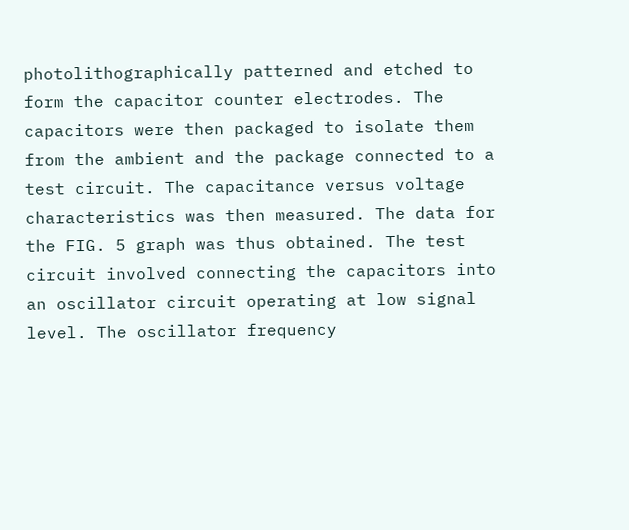photolithographically patterned and etched to form the capacitor counter electrodes. The capacitors were then packaged to isolate them from the ambient and the package connected to a test circuit. The capacitance versus voltage characteristics was then measured. The data for the FIG. 5 graph was thus obtained. The test circuit involved connecting the capacitors into an oscillator circuit operating at low signal level. The oscillator frequency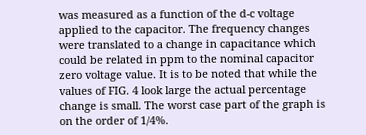was measured as a function of the d-c voltage applied to the capacitor. The frequency changes were translated to a change in capacitance which could be related in ppm to the nominal capacitor zero voltage value. It is to be noted that while the values of FIG. 4 look large the actual percentage change is small. The worst case part of the graph is on the order of 1/4%.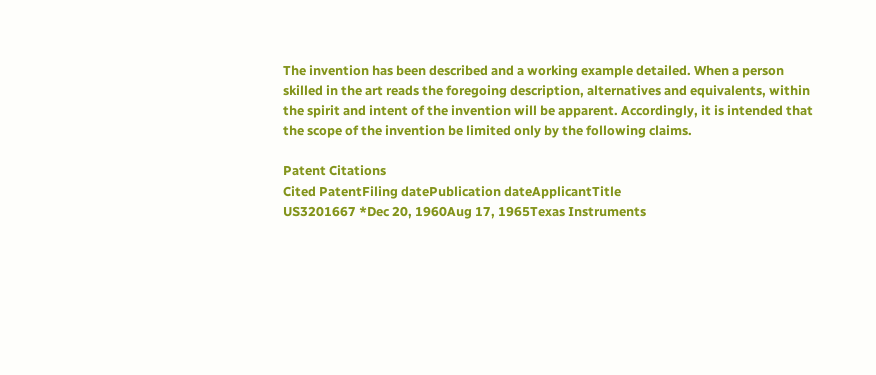The invention has been described and a working example detailed. When a person skilled in the art reads the foregoing description, alternatives and equivalents, within the spirit and intent of the invention will be apparent. Accordingly, it is intended that the scope of the invention be limited only by the following claims.

Patent Citations
Cited PatentFiling datePublication dateApplicantTitle
US3201667 *Dec 20, 1960Aug 17, 1965Texas Instruments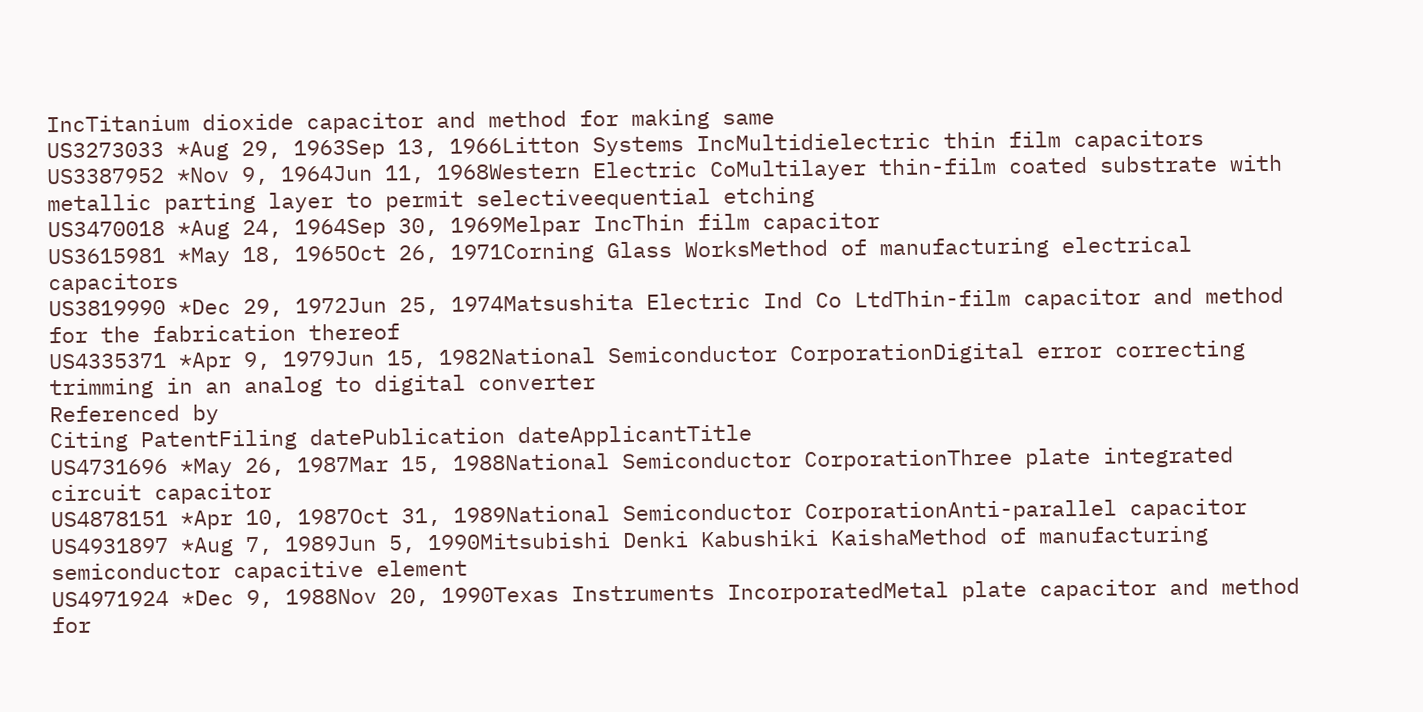IncTitanium dioxide capacitor and method for making same
US3273033 *Aug 29, 1963Sep 13, 1966Litton Systems IncMultidielectric thin film capacitors
US3387952 *Nov 9, 1964Jun 11, 1968Western Electric CoMultilayer thin-film coated substrate with metallic parting layer to permit selectiveequential etching
US3470018 *Aug 24, 1964Sep 30, 1969Melpar IncThin film capacitor
US3615981 *May 18, 1965Oct 26, 1971Corning Glass WorksMethod of manufacturing electrical capacitors
US3819990 *Dec 29, 1972Jun 25, 1974Matsushita Electric Ind Co LtdThin-film capacitor and method for the fabrication thereof
US4335371 *Apr 9, 1979Jun 15, 1982National Semiconductor CorporationDigital error correcting trimming in an analog to digital converter
Referenced by
Citing PatentFiling datePublication dateApplicantTitle
US4731696 *May 26, 1987Mar 15, 1988National Semiconductor CorporationThree plate integrated circuit capacitor
US4878151 *Apr 10, 1987Oct 31, 1989National Semiconductor CorporationAnti-parallel capacitor
US4931897 *Aug 7, 1989Jun 5, 1990Mitsubishi Denki Kabushiki KaishaMethod of manufacturing semiconductor capacitive element
US4971924 *Dec 9, 1988Nov 20, 1990Texas Instruments IncorporatedMetal plate capacitor and method for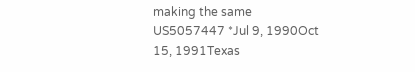making the same
US5057447 *Jul 9, 1990Oct 15, 1991Texas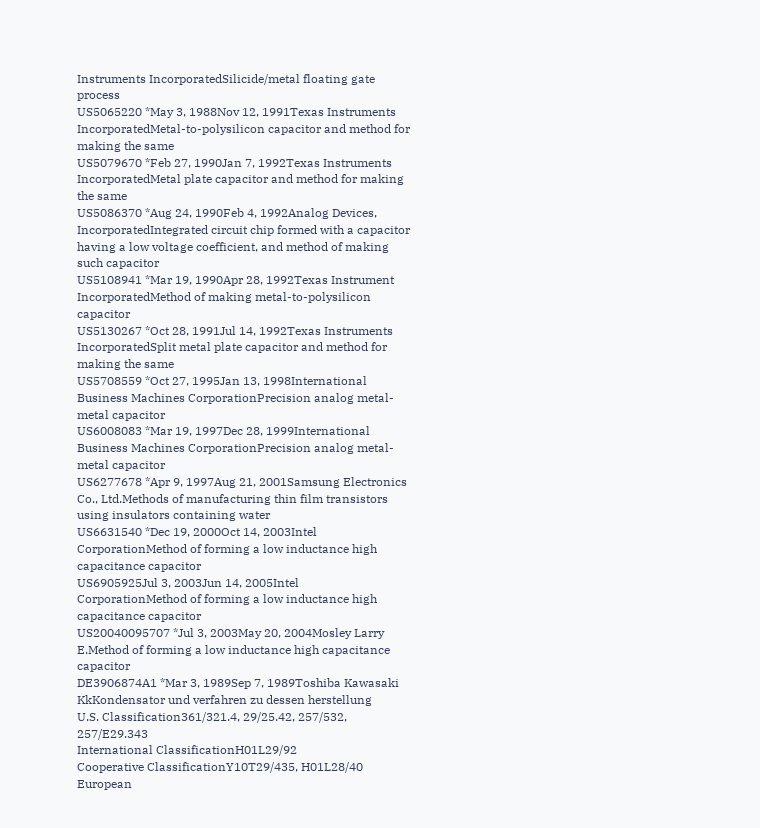Instruments IncorporatedSilicide/metal floating gate process
US5065220 *May 3, 1988Nov 12, 1991Texas Instruments IncorporatedMetal-to-polysilicon capacitor and method for making the same
US5079670 *Feb 27, 1990Jan 7, 1992Texas Instruments IncorporatedMetal plate capacitor and method for making the same
US5086370 *Aug 24, 1990Feb 4, 1992Analog Devices, IncorporatedIntegrated circuit chip formed with a capacitor having a low voltage coefficient, and method of making such capacitor
US5108941 *Mar 19, 1990Apr 28, 1992Texas Instrument IncorporatedMethod of making metal-to-polysilicon capacitor
US5130267 *Oct 28, 1991Jul 14, 1992Texas Instruments IncorporatedSplit metal plate capacitor and method for making the same
US5708559 *Oct 27, 1995Jan 13, 1998International Business Machines CorporationPrecision analog metal-metal capacitor
US6008083 *Mar 19, 1997Dec 28, 1999International Business Machines CorporationPrecision analog metal-metal capacitor
US6277678 *Apr 9, 1997Aug 21, 2001Samsung Electronics Co., Ltd.Methods of manufacturing thin film transistors using insulators containing water
US6631540 *Dec 19, 2000Oct 14, 2003Intel CorporationMethod of forming a low inductance high capacitance capacitor
US6905925Jul 3, 2003Jun 14, 2005Intel CorporationMethod of forming a low inductance high capacitance capacitor
US20040095707 *Jul 3, 2003May 20, 2004Mosley Larry E.Method of forming a low inductance high capacitance capacitor
DE3906874A1 *Mar 3, 1989Sep 7, 1989Toshiba Kawasaki KkKondensator und verfahren zu dessen herstellung
U.S. Classification361/321.4, 29/25.42, 257/532, 257/E29.343
International ClassificationH01L29/92
Cooperative ClassificationY10T29/435, H01L28/40
European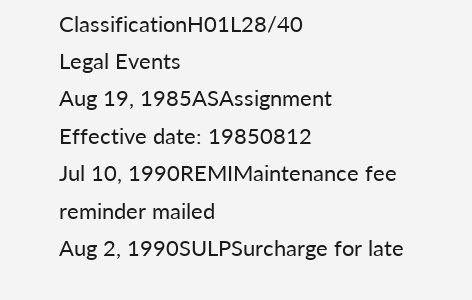ClassificationH01L28/40
Legal Events
Aug 19, 1985ASAssignment
Effective date: 19850812
Jul 10, 1990REMIMaintenance fee reminder mailed
Aug 2, 1990SULPSurcharge for late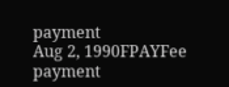payment
Aug 2, 1990FPAYFee payment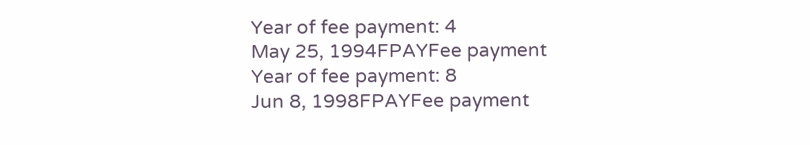Year of fee payment: 4
May 25, 1994FPAYFee payment
Year of fee payment: 8
Jun 8, 1998FPAYFee payment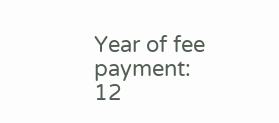Year of fee payment: 12